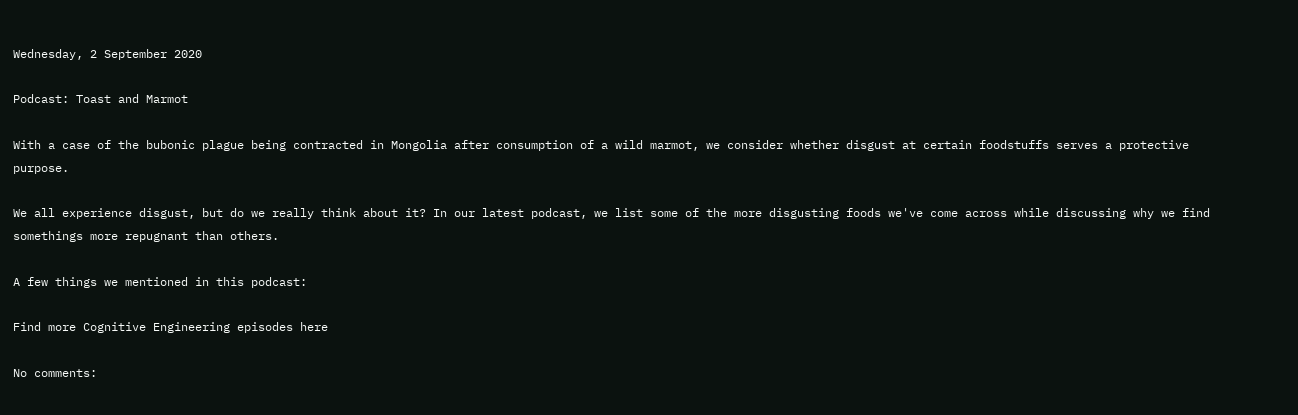Wednesday, 2 September 2020

Podcast: Toast and Marmot

With a case of the bubonic plague being contracted in Mongolia after consumption of a wild marmot, we consider whether disgust at certain foodstuffs serves a protective purpose.

We all experience disgust, but do we really think about it? In our latest podcast, we list some of the more disgusting foods we've come across while discussing why we find somethings more repugnant than others.

A few things we mentioned in this podcast:

Find more Cognitive Engineering episodes here

No comments: